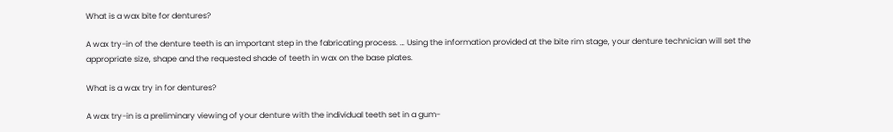What is a wax bite for dentures?

A wax try-in of the denture teeth is an important step in the fabricating process. … Using the information provided at the bite rim stage, your denture technician will set the appropriate size, shape and the requested shade of teeth in wax on the base plates.

What is a wax try in for dentures?

A wax try-in is a preliminary viewing of your denture with the individual teeth set in a gum-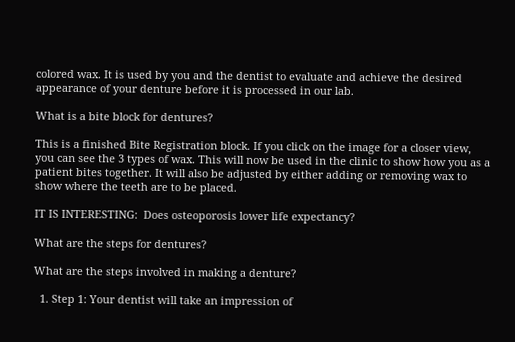colored wax. It is used by you and the dentist to evaluate and achieve the desired appearance of your denture before it is processed in our lab.

What is a bite block for dentures?

This is a finished Bite Registration block. If you click on the image for a closer view, you can see the 3 types of wax. This will now be used in the clinic to show how you as a patient bites together. It will also be adjusted by either adding or removing wax to show where the teeth are to be placed.

IT IS INTERESTING:  Does osteoporosis lower life expectancy?

What are the steps for dentures?

What are the steps involved in making a denture?

  1. Step 1: Your dentist will take an impression of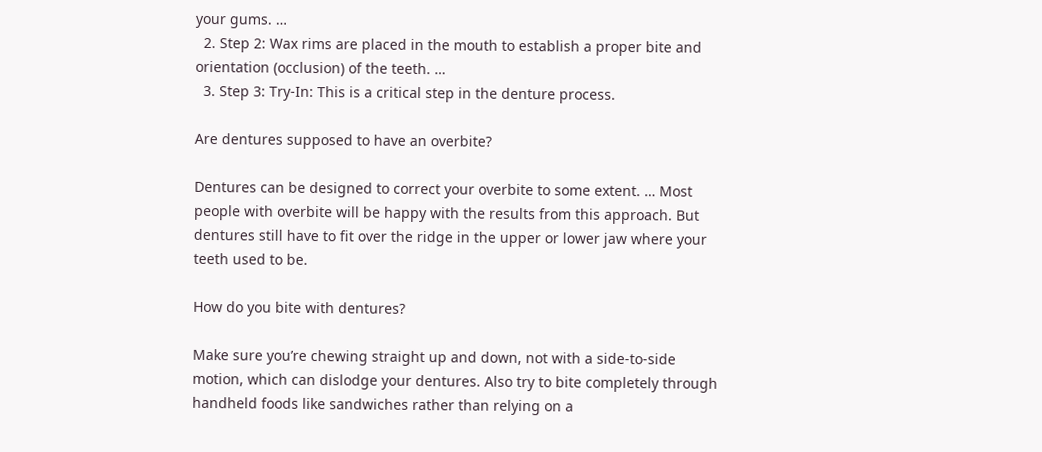your gums. …
  2. Step 2: Wax rims are placed in the mouth to establish a proper bite and orientation (occlusion) of the teeth. …
  3. Step 3: Try-In: This is a critical step in the denture process.

Are dentures supposed to have an overbite?

Dentures can be designed to correct your overbite to some extent. … Most people with overbite will be happy with the results from this approach. But dentures still have to fit over the ridge in the upper or lower jaw where your teeth used to be.

How do you bite with dentures?

Make sure you’re chewing straight up and down, not with a side-to-side motion, which can dislodge your dentures. Also try to bite completely through handheld foods like sandwiches rather than relying on a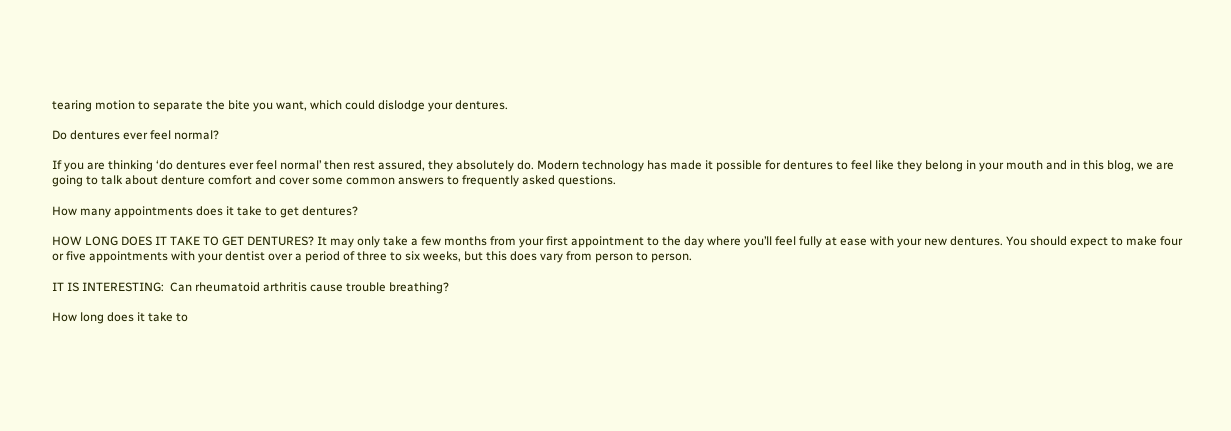tearing motion to separate the bite you want, which could dislodge your dentures.

Do dentures ever feel normal?

If you are thinking ‘do dentures ever feel normal’ then rest assured, they absolutely do. Modern technology has made it possible for dentures to feel like they belong in your mouth and in this blog, we are going to talk about denture comfort and cover some common answers to frequently asked questions.

How many appointments does it take to get dentures?

HOW LONG DOES IT TAKE TO GET DENTURES? It may only take a few months from your first appointment to the day where you’ll feel fully at ease with your new dentures. You should expect to make four or five appointments with your dentist over a period of three to six weeks, but this does vary from person to person.

IT IS INTERESTING:  Can rheumatoid arthritis cause trouble breathing?

How long does it take to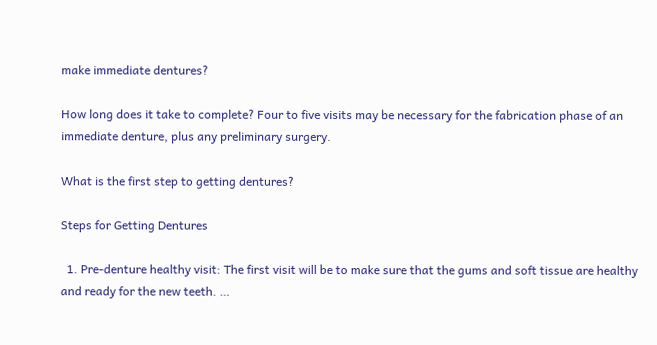make immediate dentures?

How long does it take to complete? Four to five visits may be necessary for the fabrication phase of an immediate denture, plus any preliminary surgery.

What is the first step to getting dentures?

Steps for Getting Dentures

  1. Pre-denture healthy visit: The first visit will be to make sure that the gums and soft tissue are healthy and ready for the new teeth. …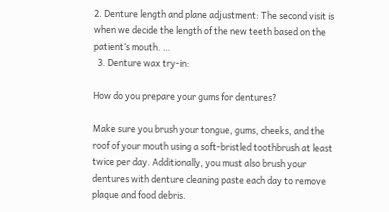2. Denture length and plane adjustment: The second visit is when we decide the length of the new teeth based on the patient’s mouth. …
  3. Denture wax try-in:

How do you prepare your gums for dentures?

Make sure you brush your tongue, gums, cheeks, and the roof of your mouth using a soft-bristled toothbrush at least twice per day. Additionally, you must also brush your dentures with denture cleaning paste each day to remove plaque and food debris.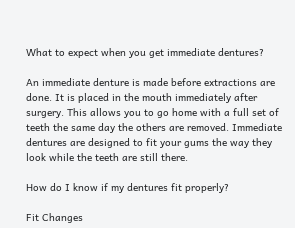What to expect when you get immediate dentures?

An immediate denture is made before extractions are done. It is placed in the mouth immediately after surgery. This allows you to go home with a full set of teeth the same day the others are removed. Immediate dentures are designed to fit your gums the way they look while the teeth are still there.

How do I know if my dentures fit properly?

Fit Changes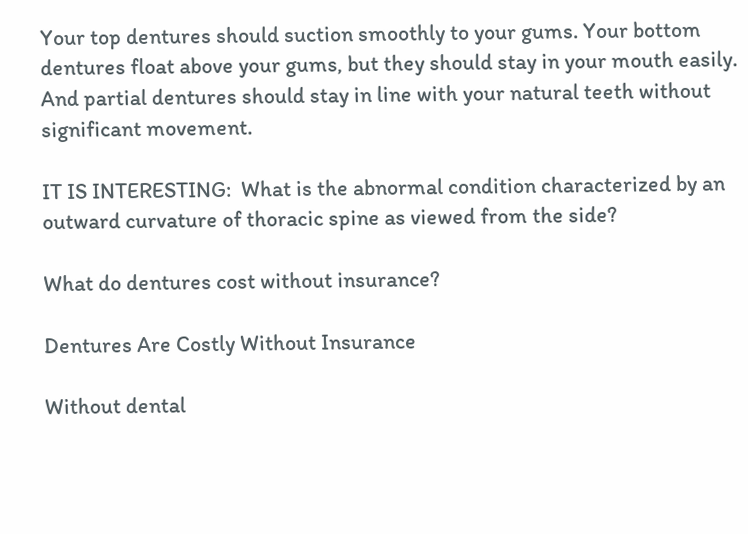Your top dentures should suction smoothly to your gums. Your bottom dentures float above your gums, but they should stay in your mouth easily. And partial dentures should stay in line with your natural teeth without significant movement.

IT IS INTERESTING:  What is the abnormal condition characterized by an outward curvature of thoracic spine as viewed from the side?

What do dentures cost without insurance?

Dentures Are Costly Without Insurance

Without dental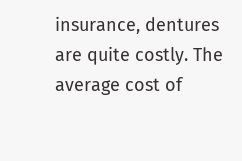insurance, dentures are quite costly. The average cost of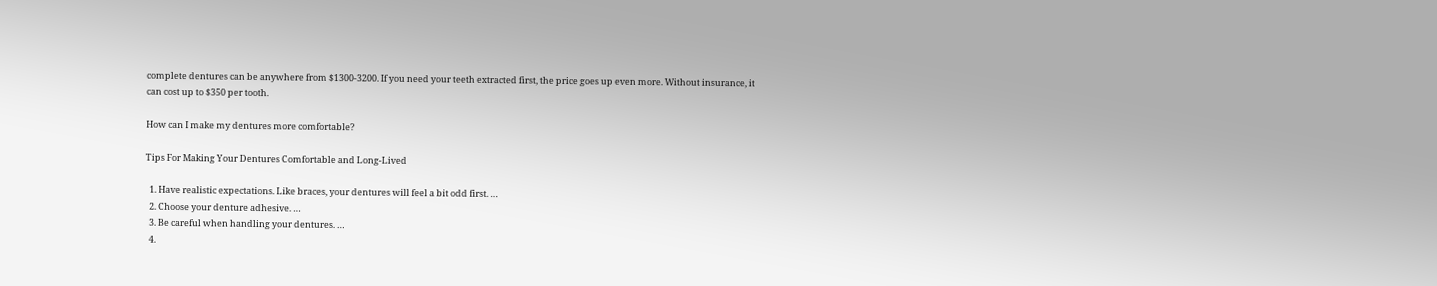complete dentures can be anywhere from $1300-3200. If you need your teeth extracted first, the price goes up even more. Without insurance, it can cost up to $350 per tooth.

How can I make my dentures more comfortable?

Tips For Making Your Dentures Comfortable and Long-Lived

  1. Have realistic expectations. Like braces, your dentures will feel a bit odd first. …
  2. Choose your denture adhesive. …
  3. Be careful when handling your dentures. …
  4.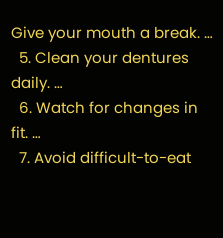Give your mouth a break. …
  5. Clean your dentures daily. …
  6. Watch for changes in fit. …
  7. Avoid difficult-to-eat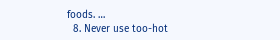foods. …
  8. Never use too-hot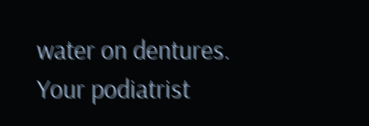water on dentures.
Your podiatrist